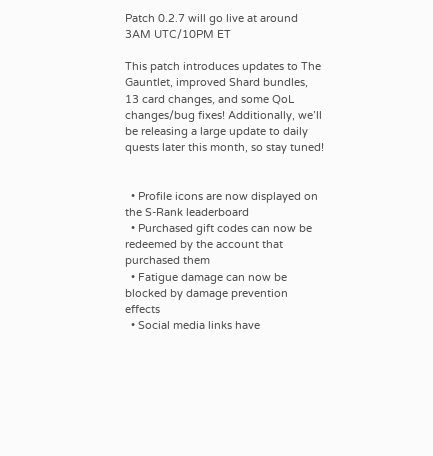Patch 0.2.7 will go live at around 3AM UTC/10PM ET

This patch introduces updates to The Gauntlet, improved Shard bundles, 13 card changes, and some QoL changes/bug fixes! Additionally, we’ll be releasing a large update to daily quests later this month, so stay tuned!


  • Profile icons are now displayed on the S-Rank leaderboard
  • Purchased gift codes can now be redeemed by the account that purchased them
  • Fatigue damage can now be blocked by damage prevention effects
  • Social media links have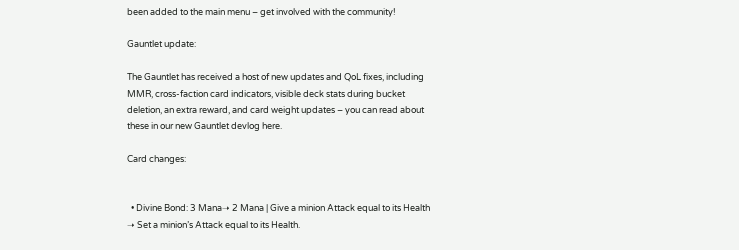been added to the main menu – get involved with the community!

Gauntlet update:

The Gauntlet has received a host of new updates and QoL fixes, including MMR, cross-faction card indicators, visible deck stats during bucket deletion, an extra reward, and card weight updates – you can read about these in our new Gauntlet devlog here.

Card changes:


  • Divine Bond: 3 Mana➝ 2 Mana | Give a minion Attack equal to its Health ➝ Set a minion’s Attack equal to its Health.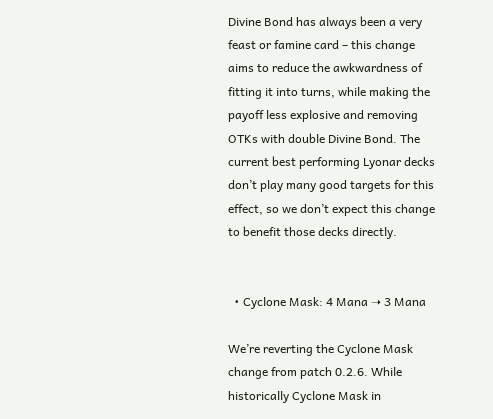Divine Bond has always been a very feast or famine card – this change aims to reduce the awkwardness of fitting it into turns, while making the payoff less explosive and removing OTKs with double Divine Bond. The current best performing Lyonar decks don’t play many good targets for this effect, so we don’t expect this change to benefit those decks directly.


  • Cyclone Mask: 4 Mana ➝ 3 Mana

We’re reverting the Cyclone Mask change from patch 0.2.6. While historically Cyclone Mask in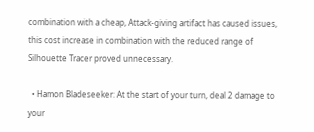combination with a cheap, Attack-giving artifact has caused issues, this cost increase in combination with the reduced range of Silhouette Tracer proved unnecessary.

  • Hamon Bladeseeker: At the start of your turn, deal 2 damage to your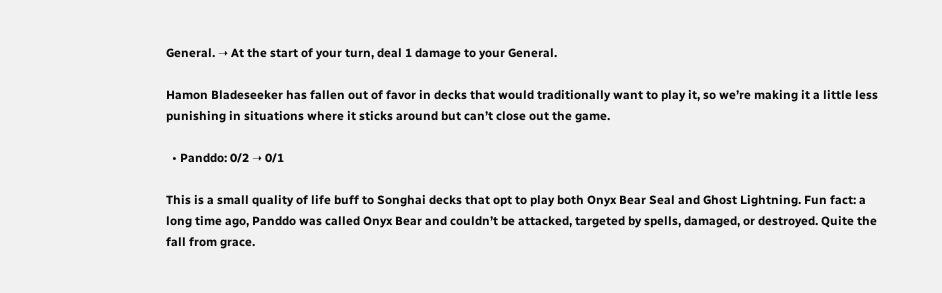General. ➝ At the start of your turn, deal 1 damage to your General.

Hamon Bladeseeker has fallen out of favor in decks that would traditionally want to play it, so we’re making it a little less punishing in situations where it sticks around but can’t close out the game.

  • Panddo: 0/2 ➝ 0/1

This is a small quality of life buff to Songhai decks that opt to play both Onyx Bear Seal and Ghost Lightning. Fun fact: a long time ago, Panddo was called Onyx Bear and couldn’t be attacked, targeted by spells, damaged, or destroyed. Quite the fall from grace.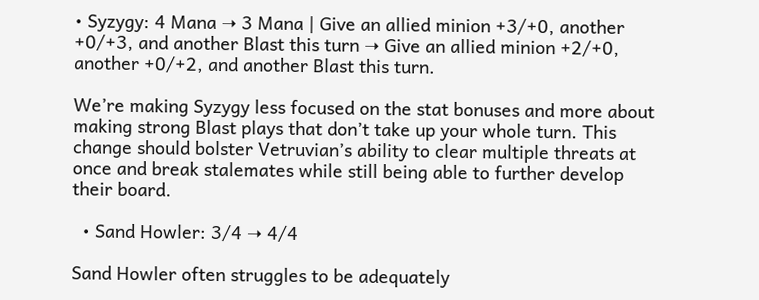• Syzygy: 4 Mana ➝ 3 Mana | Give an allied minion +3/+0, another +0/+3, and another Blast this turn ➝ Give an allied minion +2/+0, another +0/+2, and another Blast this turn.

We’re making Syzygy less focused on the stat bonuses and more about making strong Blast plays that don’t take up your whole turn. This change should bolster Vetruvian’s ability to clear multiple threats at once and break stalemates while still being able to further develop their board.

  • Sand Howler: 3/4 ➝ 4/4

Sand Howler often struggles to be adequately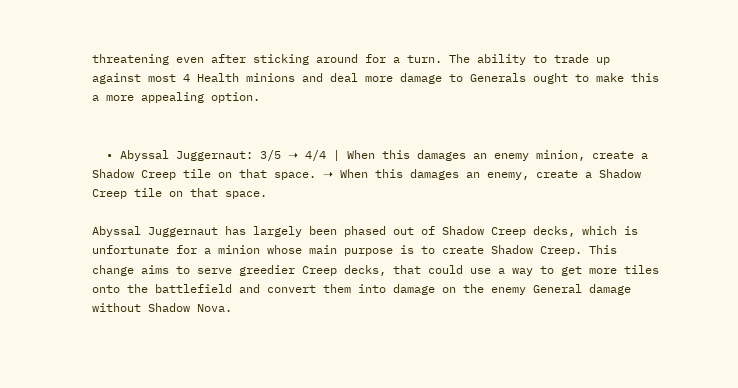threatening even after sticking around for a turn. The ability to trade up against most 4 Health minions and deal more damage to Generals ought to make this a more appealing option.


  • Abyssal Juggernaut: 3/5 ➝ 4/4 | When this damages an enemy minion, create a Shadow Creep tile on that space. ➝ When this damages an enemy, create a Shadow Creep tile on that space.

Abyssal Juggernaut has largely been phased out of Shadow Creep decks, which is unfortunate for a minion whose main purpose is to create Shadow Creep. This change aims to serve greedier Creep decks, that could use a way to get more tiles onto the battlefield and convert them into damage on the enemy General damage without Shadow Nova.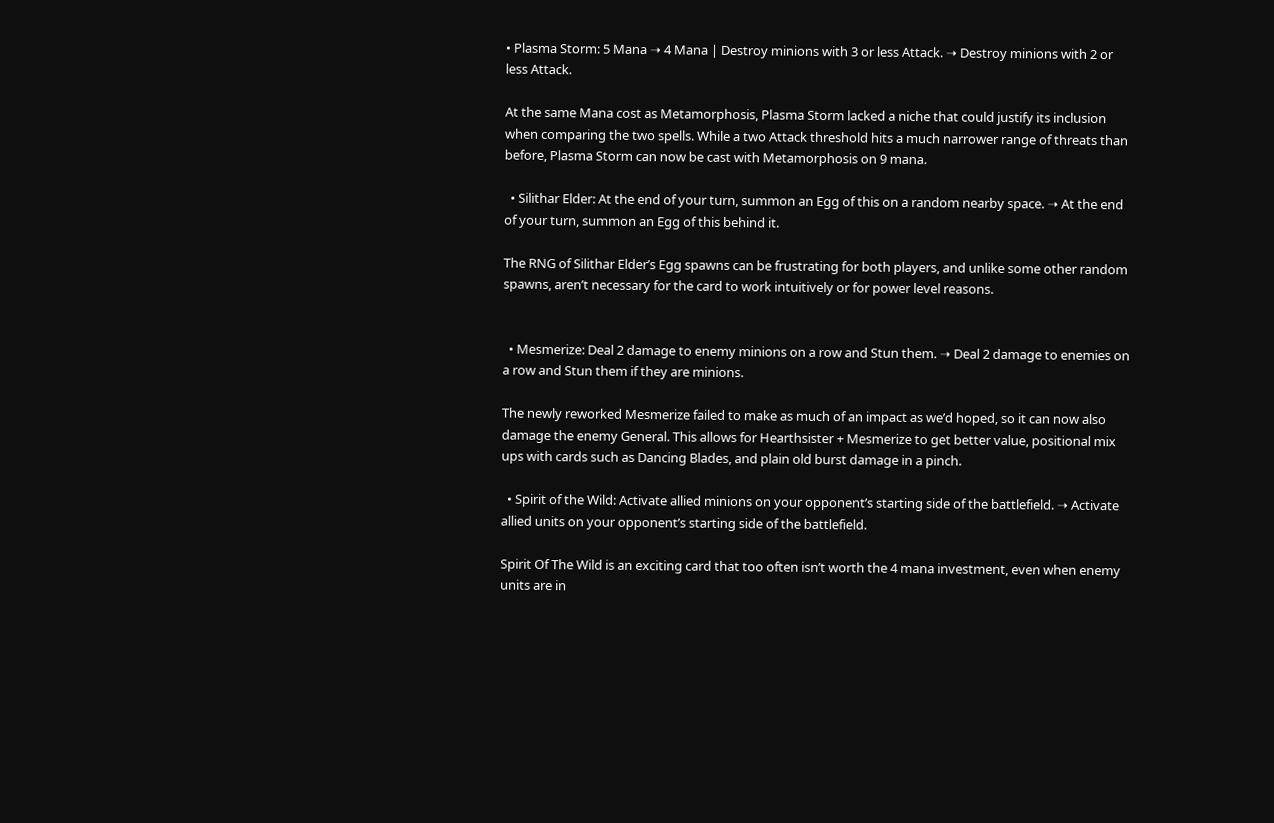• Plasma Storm: 5 Mana ➝ 4 Mana | Destroy minions with 3 or less Attack. ➝ Destroy minions with 2 or less Attack.

At the same Mana cost as Metamorphosis, Plasma Storm lacked a niche that could justify its inclusion when comparing the two spells. While a two Attack threshold hits a much narrower range of threats than before, Plasma Storm can now be cast with Metamorphosis on 9 mana.

  • Silithar Elder: At the end of your turn, summon an Egg of this on a random nearby space. ➝ At the end of your turn, summon an Egg of this behind it.

The RNG of Silithar Elder’s Egg spawns can be frustrating for both players, and unlike some other random spawns, aren’t necessary for the card to work intuitively or for power level reasons.


  • Mesmerize: Deal 2 damage to enemy minions on a row and Stun them. ➝ Deal 2 damage to enemies on a row and Stun them if they are minions.

The newly reworked Mesmerize failed to make as much of an impact as we’d hoped, so it can now also damage the enemy General. This allows for Hearthsister + Mesmerize to get better value, positional mix ups with cards such as Dancing Blades, and plain old burst damage in a pinch.

  • Spirit of the Wild: Activate allied minions on your opponent’s starting side of the battlefield. ➝ Activate allied units on your opponent’s starting side of the battlefield.

Spirit Of The Wild is an exciting card that too often isn’t worth the 4 mana investment, even when enemy units are in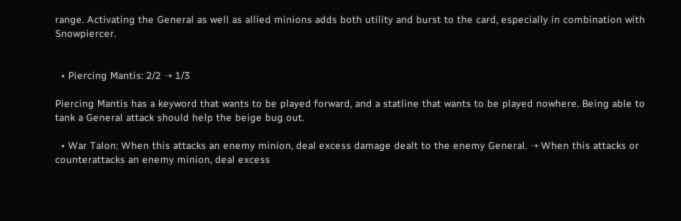range. Activating the General as well as allied minions adds both utility and burst to the card, especially in combination with Snowpiercer.


  • Piercing Mantis: 2/2 ➝ 1/3

Piercing Mantis has a keyword that wants to be played forward, and a statline that wants to be played nowhere. Being able to tank a General attack should help the beige bug out.

  • War Talon: When this attacks an enemy minion, deal excess damage dealt to the enemy General. ➝ When this attacks or counterattacks an enemy minion, deal excess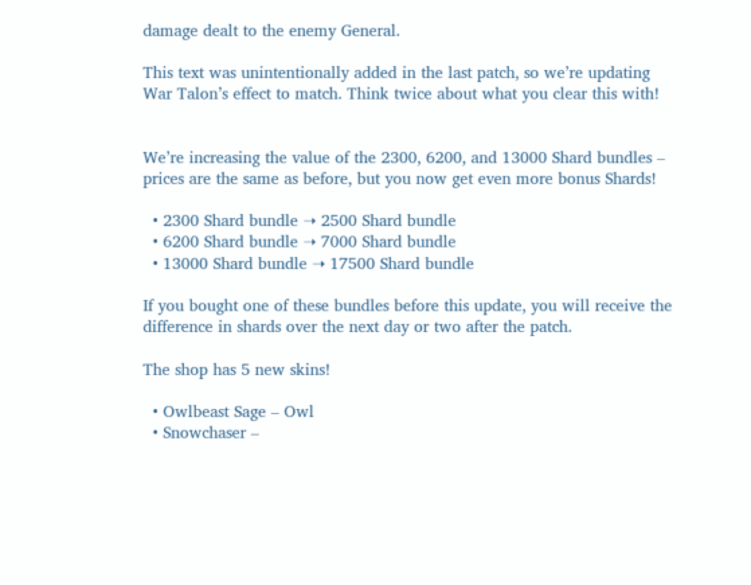damage dealt to the enemy General.

This text was unintentionally added in the last patch, so we’re updating War Talon’s effect to match. Think twice about what you clear this with!


We’re increasing the value of the 2300, 6200, and 13000 Shard bundles – prices are the same as before, but you now get even more bonus Shards!

  • 2300 Shard bundle ➝ 2500 Shard bundle
  • 6200 Shard bundle ➝ 7000 Shard bundle
  • 13000 Shard bundle ➝ 17500 Shard bundle

If you bought one of these bundles before this update, you will receive the difference in shards over the next day or two after the patch.

The shop has 5 new skins!

  • Owlbeast Sage – Owl
  • Snowchaser –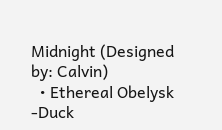Midnight (Designed by: Calvin)
  • Ethereal Obelysk -Duck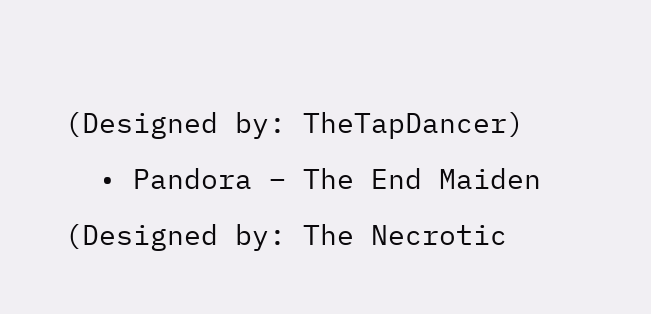(Designed by: TheTapDancer)
  • Pandora – The End Maiden (Designed by: The Necrotic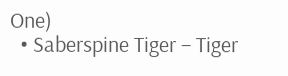One)
  • Saberspine Tiger – Tiger